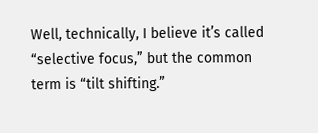Well, technically, I believe it’s called “selective focus,” but the common term is “tilt shifting.”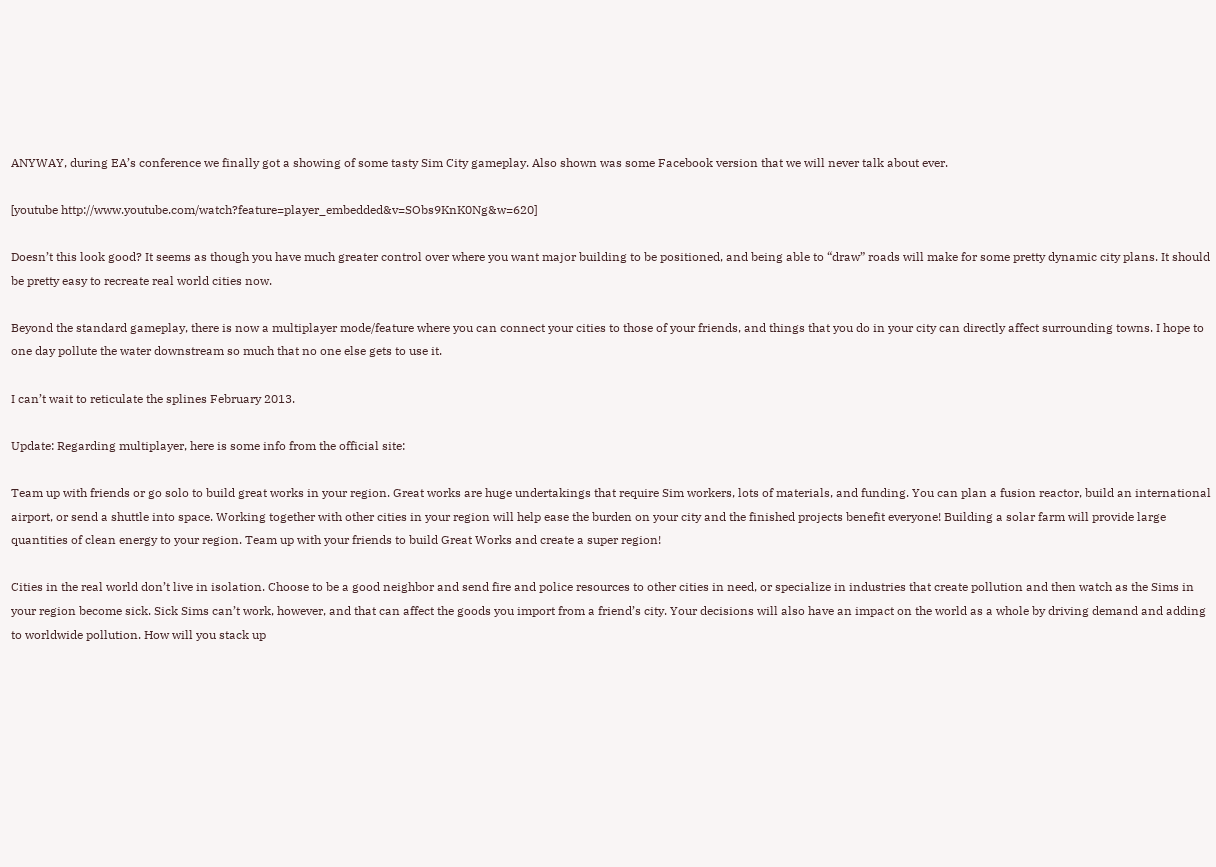ANYWAY, during EA’s conference we finally got a showing of some tasty Sim City gameplay. Also shown was some Facebook version that we will never talk about ever.

[youtube http://www.youtube.com/watch?feature=player_embedded&v=SObs9KnK0Ng&w=620]

Doesn’t this look good? It seems as though you have much greater control over where you want major building to be positioned, and being able to “draw” roads will make for some pretty dynamic city plans. It should be pretty easy to recreate real world cities now.

Beyond the standard gameplay, there is now a multiplayer mode/feature where you can connect your cities to those of your friends, and things that you do in your city can directly affect surrounding towns. I hope to one day pollute the water downstream so much that no one else gets to use it.

I can’t wait to reticulate the splines February 2013.

Update: Regarding multiplayer, here is some info from the official site:

Team up with friends or go solo to build great works in your region. Great works are huge undertakings that require Sim workers, lots of materials, and funding. You can plan a fusion reactor, build an international airport, or send a shuttle into space. Working together with other cities in your region will help ease the burden on your city and the finished projects benefit everyone! Building a solar farm will provide large quantities of clean energy to your region. Team up with your friends to build Great Works and create a super region!

Cities in the real world don’t live in isolation. Choose to be a good neighbor and send fire and police resources to other cities in need, or specialize in industries that create pollution and then watch as the Sims in your region become sick. Sick Sims can’t work, however, and that can affect the goods you import from a friend’s city. Your decisions will also have an impact on the world as a whole by driving demand and adding to worldwide pollution. How will you stack up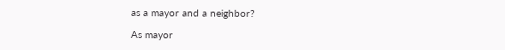as a mayor and a neighbor?

As mayor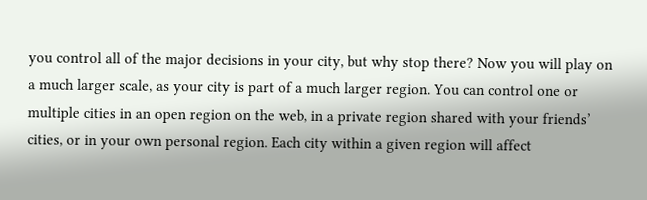you control all of the major decisions in your city, but why stop there? Now you will play on a much larger scale, as your city is part of a much larger region. You can control one or multiple cities in an open region on the web, in a private region shared with your friends’ cities, or in your own personal region. Each city within a given region will affect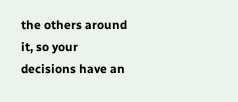the others around it, so your decisions have an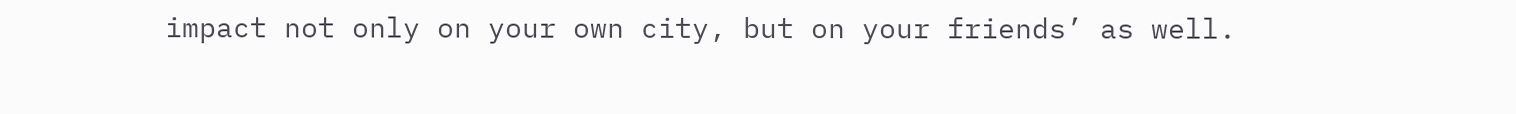impact not only on your own city, but on your friends’ as well.